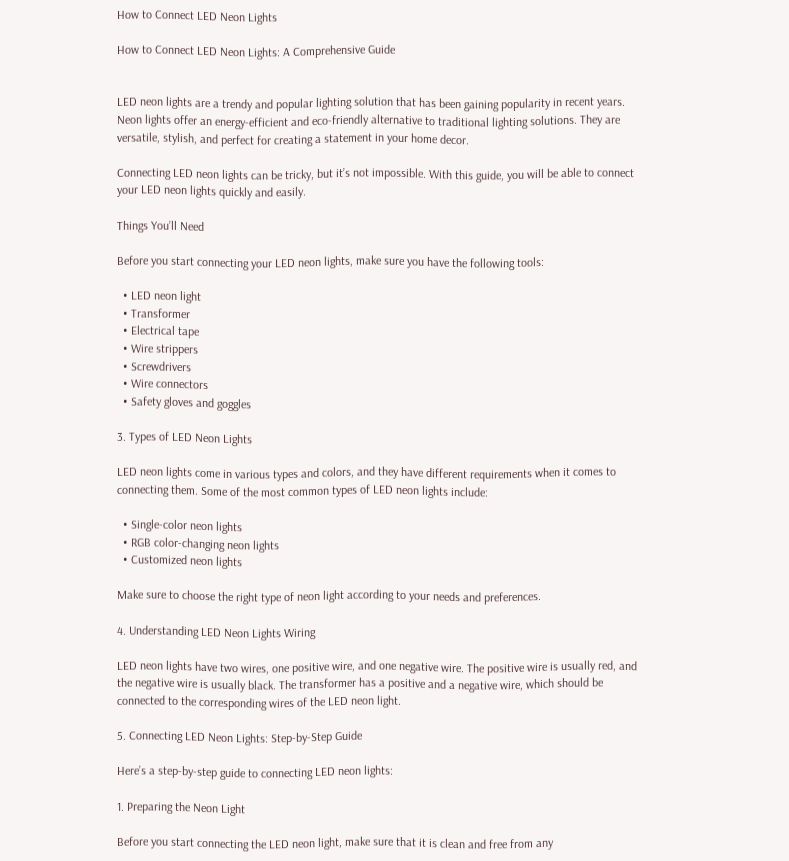How to Connect LED Neon Lights

How to Connect LED Neon Lights: A Comprehensive Guide


LED neon lights are a trendy and popular lighting solution that has been gaining popularity in recent years. Neon lights offer an energy-efficient and eco-friendly alternative to traditional lighting solutions. They are versatile, stylish, and perfect for creating a statement in your home decor.

Connecting LED neon lights can be tricky, but it’s not impossible. With this guide, you will be able to connect your LED neon lights quickly and easily.

Things You’ll Need

Before you start connecting your LED neon lights, make sure you have the following tools:

  • LED neon light
  • Transformer
  • Electrical tape
  • Wire strippers
  • Screwdrivers
  • Wire connectors
  • Safety gloves and goggles

3. Types of LED Neon Lights

LED neon lights come in various types and colors, and they have different requirements when it comes to connecting them. Some of the most common types of LED neon lights include:

  • Single-color neon lights
  • RGB color-changing neon lights
  • Customized neon lights

Make sure to choose the right type of neon light according to your needs and preferences.

4. Understanding LED Neon Lights Wiring

LED neon lights have two wires, one positive wire, and one negative wire. The positive wire is usually red, and the negative wire is usually black. The transformer has a positive and a negative wire, which should be connected to the corresponding wires of the LED neon light.

5. Connecting LED Neon Lights: Step-by-Step Guide

Here’s a step-by-step guide to connecting LED neon lights:

1. Preparing the Neon Light

Before you start connecting the LED neon light, make sure that it is clean and free from any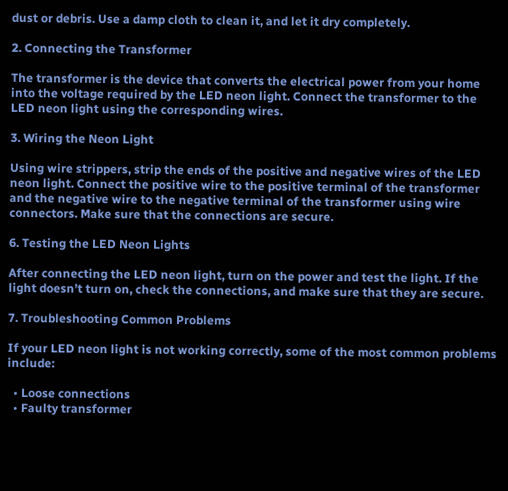dust or debris. Use a damp cloth to clean it, and let it dry completely.

2. Connecting the Transformer

The transformer is the device that converts the electrical power from your home into the voltage required by the LED neon light. Connect the transformer to the LED neon light using the corresponding wires.

3. Wiring the Neon Light

Using wire strippers, strip the ends of the positive and negative wires of the LED neon light. Connect the positive wire to the positive terminal of the transformer and the negative wire to the negative terminal of the transformer using wire connectors. Make sure that the connections are secure.

6. Testing the LED Neon Lights

After connecting the LED neon light, turn on the power and test the light. If the light doesn’t turn on, check the connections, and make sure that they are secure.

7. Troubleshooting Common Problems

If your LED neon light is not working correctly, some of the most common problems include:

  • Loose connections
  • Faulty transformer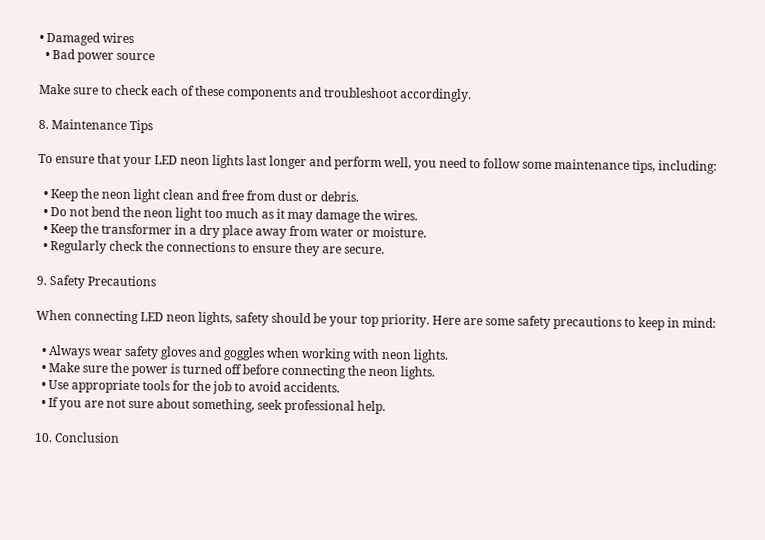• Damaged wires
  • Bad power source

Make sure to check each of these components and troubleshoot accordingly.

8. Maintenance Tips

To ensure that your LED neon lights last longer and perform well, you need to follow some maintenance tips, including:

  • Keep the neon light clean and free from dust or debris.
  • Do not bend the neon light too much as it may damage the wires.
  • Keep the transformer in a dry place away from water or moisture.
  • Regularly check the connections to ensure they are secure.

9. Safety Precautions

When connecting LED neon lights, safety should be your top priority. Here are some safety precautions to keep in mind:

  • Always wear safety gloves and goggles when working with neon lights.
  • Make sure the power is turned off before connecting the neon lights.
  • Use appropriate tools for the job to avoid accidents.
  • If you are not sure about something, seek professional help.

10. Conclusion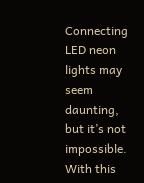Connecting LED neon lights may seem daunting, but it’s not impossible. With this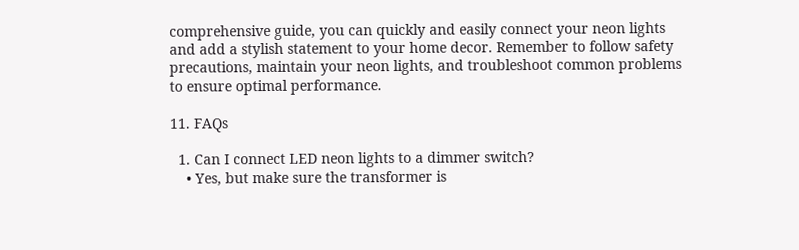comprehensive guide, you can quickly and easily connect your neon lights and add a stylish statement to your home decor. Remember to follow safety precautions, maintain your neon lights, and troubleshoot common problems to ensure optimal performance.

11. FAQs

  1. Can I connect LED neon lights to a dimmer switch?
    • Yes, but make sure the transformer is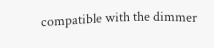compatible with the dimmer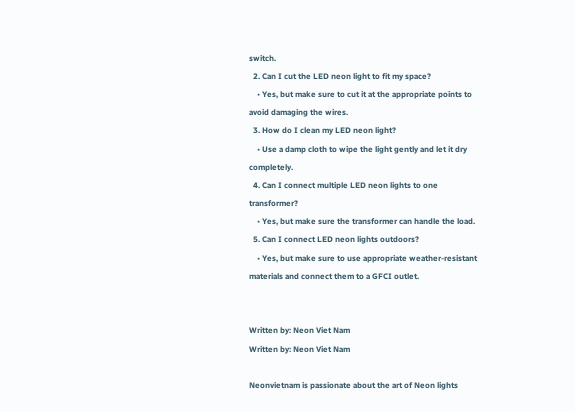switch.
  2. Can I cut the LED neon light to fit my space?
    • Yes, but make sure to cut it at the appropriate points to avoid damaging the wires.
  3. How do I clean my LED neon light?
    • Use a damp cloth to wipe the light gently and let it dry completely.
  4. Can I connect multiple LED neon lights to one transformer?
    • Yes, but make sure the transformer can handle the load.
  5. Can I connect LED neon lights outdoors?
    • Yes, but make sure to use appropriate weather-resistant materials and connect them to a GFCI outlet.


Written by: Neon Viet Nam
Written by: Neon Viet Nam

Neonvietnam is passionate about the art of Neon lights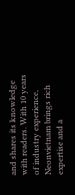and shares its knowledge with readers. With 10 years of industry experience, Neonvietnam brings rich expertise and a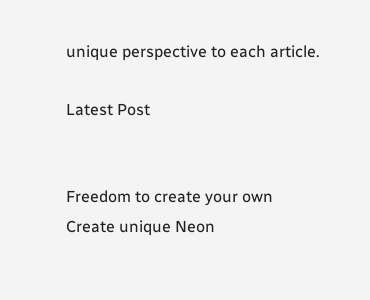unique perspective to each article.

Latest Post


Freedom to create your own
Create unique Neon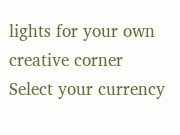lights for your own creative corner
Select your currency